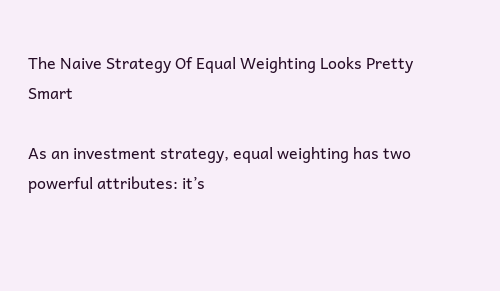The Naive Strategy Of Equal Weighting Looks Pretty Smart

As an investment strategy, equal weighting has two powerful attributes: it’s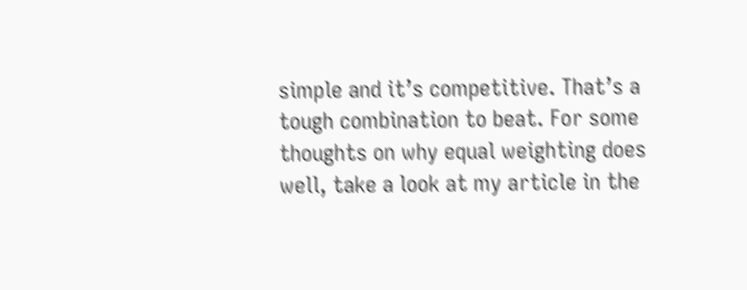simple and it’s competitive. That’s a tough combination to beat. For some thoughts on why equal weighting does well, take a look at my article in the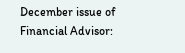December issue of Financial Advisor: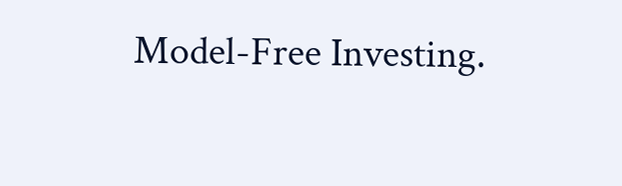Model-Free Investing.